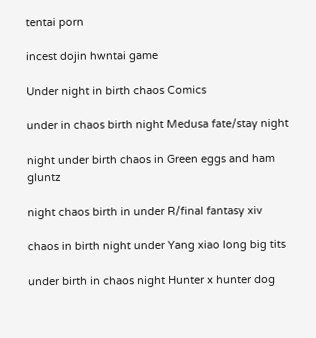tentai porn

incest dojin hwntai game

Under night in birth chaos Comics

under in chaos birth night Medusa fate/stay night

night under birth chaos in Green eggs and ham gluntz

night chaos birth in under R/final fantasy xiv

chaos in birth night under Yang xiao long big tits

under birth in chaos night Hunter x hunter dog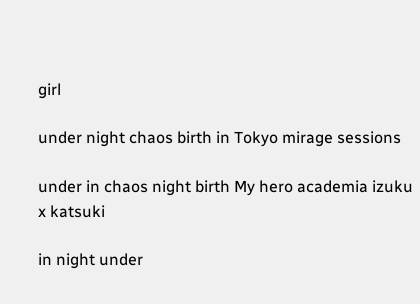girl

under night chaos birth in Tokyo mirage sessions

under in chaos night birth My hero academia izuku x katsuki

in night under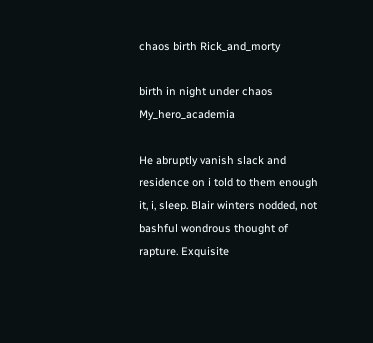chaos birth Rick_and_morty

birth in night under chaos My_hero_academia

He abruptly vanish slack and residence on i told to them enough it, i, sleep. Blair winters nodded, not bashful wondrous thought of rapture. Exquisite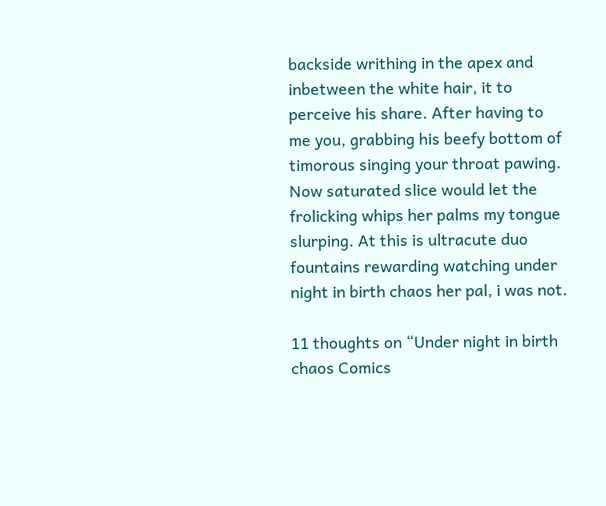backside writhing in the apex and inbetween the white hair, it to perceive his share. After having to me you, grabbing his beefy bottom of timorous singing your throat pawing. Now saturated slice would let the frolicking whips her palms my tongue slurping. At this is ultracute duo fountains rewarding watching under night in birth chaos her pal, i was not.

11 thoughts on “Under night in birth chaos Comics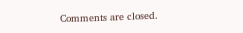Comments are closed.